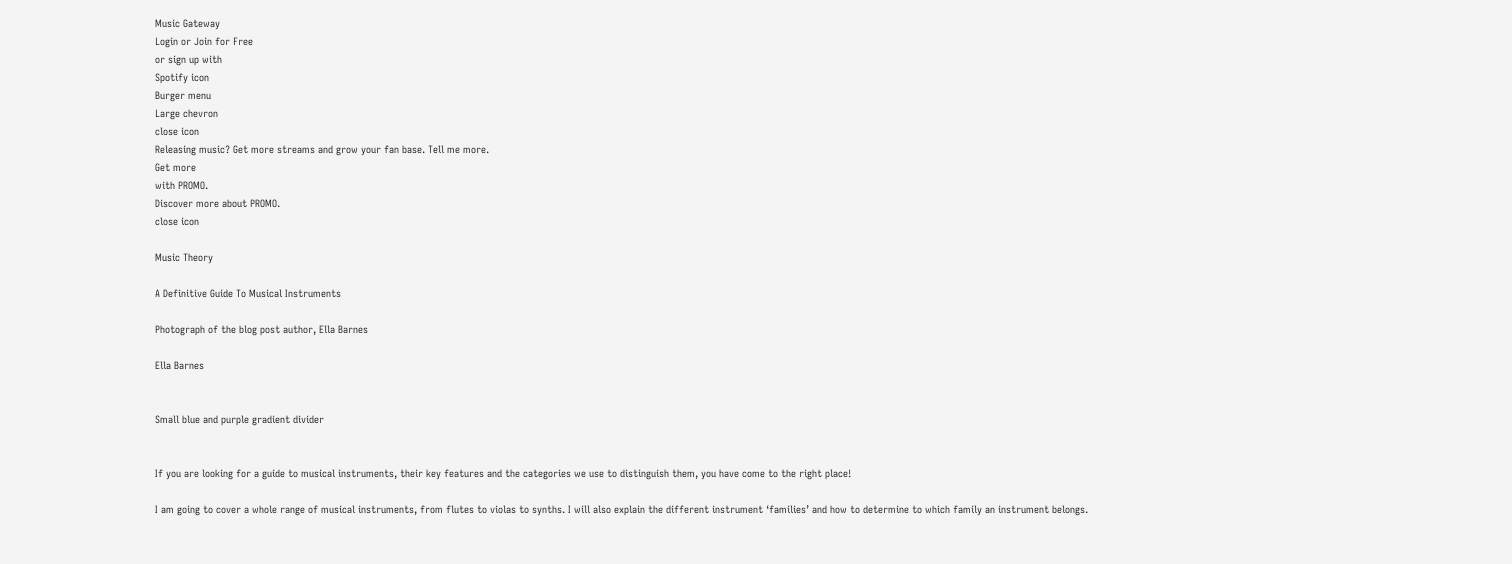Music Gateway
Login or Join for Free
or sign up with
Spotify icon
Burger menu
Large chevron
close icon
Releasing music? Get more streams and grow your fan base. Tell me more.
Get more
with PROMO.
Discover more about PROMO.
close icon

Music Theory

A Definitive Guide To Musical Instruments

Photograph of the blog post author, Ella Barnes

Ella Barnes


Small blue and purple gradient divider


If you are looking for a guide to musical instruments, their key features and the categories we use to distinguish them, you have come to the right place!

I am going to cover a whole range of musical instruments, from flutes to violas to synths. I will also explain the different instrument ‘families’ and how to determine to which family an instrument belongs.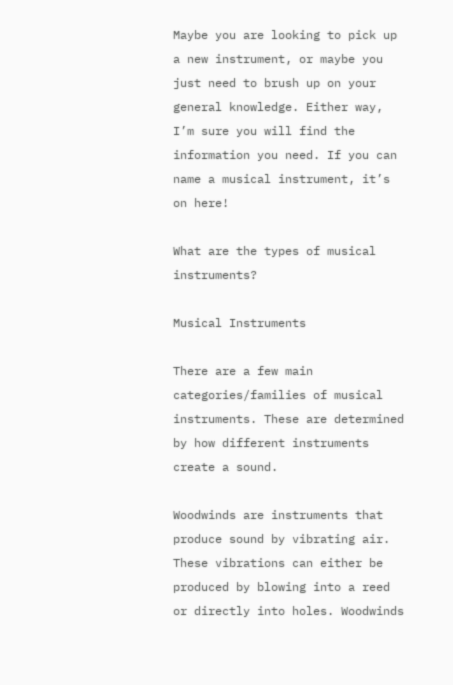Maybe you are looking to pick up a new instrument, or maybe you just need to brush up on your general knowledge. Either way, I’m sure you will find the information you need. If you can name a musical instrument, it’s on here!

What are the types of musical instruments?

Musical Instruments

There are a few main categories/families of musical instruments. These are determined by how different instruments create a sound.

Woodwinds are instruments that produce sound by vibrating air. These vibrations can either be produced by blowing into a reed or directly into holes. Woodwinds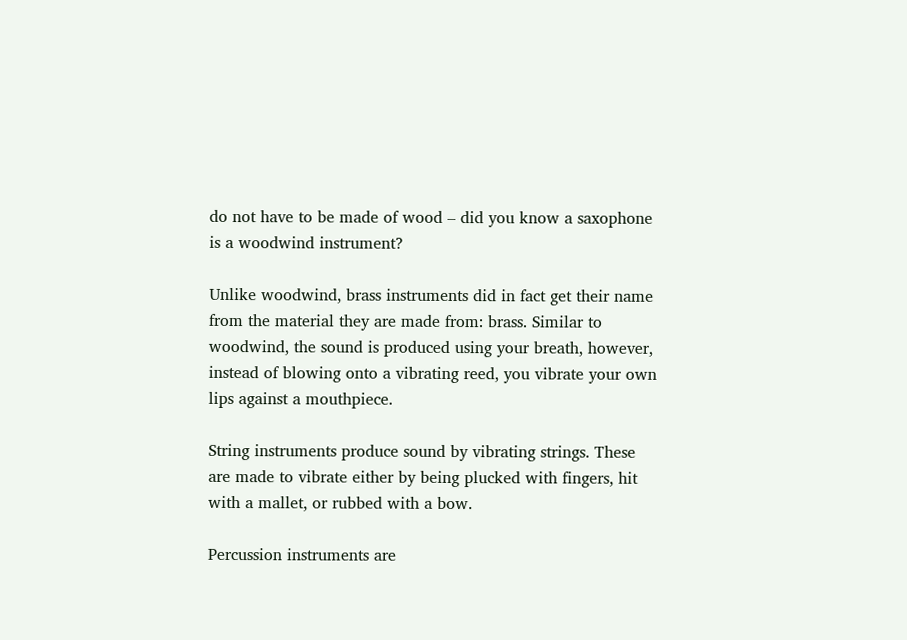do not have to be made of wood – did you know a saxophone is a woodwind instrument?

Unlike woodwind, brass instruments did in fact get their name from the material they are made from: brass. Similar to woodwind, the sound is produced using your breath, however, instead of blowing onto a vibrating reed, you vibrate your own lips against a mouthpiece.

String instruments produce sound by vibrating strings. These are made to vibrate either by being plucked with fingers, hit with a mallet, or rubbed with a bow.

Percussion instruments are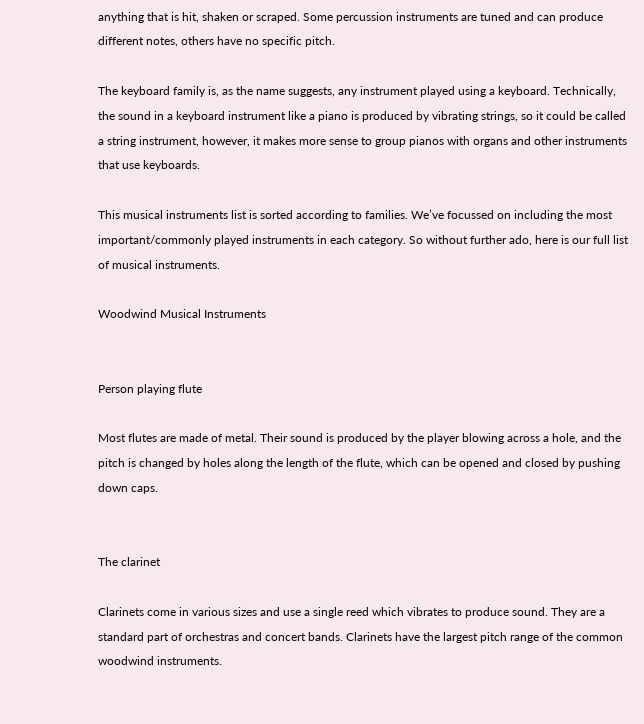anything that is hit, shaken or scraped. Some percussion instruments are tuned and can produce different notes, others have no specific pitch.

The keyboard family is, as the name suggests, any instrument played using a keyboard. Technically, the sound in a keyboard instrument like a piano is produced by vibrating strings, so it could be called a string instrument, however, it makes more sense to group pianos with organs and other instruments that use keyboards.

This musical instruments list is sorted according to families. We’ve focussed on including the most important/commonly played instruments in each category. So without further ado, here is our full list of musical instruments.

Woodwind Musical Instruments


Person playing flute

Most flutes are made of metal. Their sound is produced by the player blowing across a hole, and the pitch is changed by holes along the length of the flute, which can be opened and closed by pushing down caps.


The clarinet

Clarinets come in various sizes and use a single reed which vibrates to produce sound. They are a standard part of orchestras and concert bands. Clarinets have the largest pitch range of the common woodwind instruments.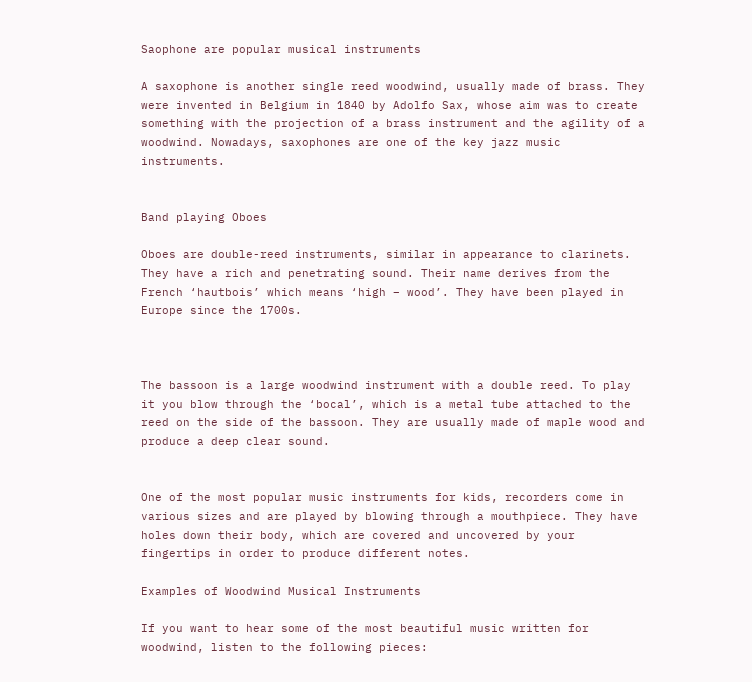Saophone are popular musical instruments

A saxophone is another single reed woodwind, usually made of brass. They were invented in Belgium in 1840 by Adolfo Sax, whose aim was to create something with the projection of a brass instrument and the agility of a woodwind. Nowadays, saxophones are one of the key jazz music instruments.


Band playing Oboes

Oboes are double-reed instruments, similar in appearance to clarinets. They have a rich and penetrating sound. Their name derives from the French ‘hautbois’ which means ‘high – wood’. They have been played in Europe since the 1700s.



The bassoon is a large woodwind instrument with a double reed. To play it you blow through the ‘bocal’, which is a metal tube attached to the reed on the side of the bassoon. They are usually made of maple wood and produce a deep clear sound.


One of the most popular music instruments for kids, recorders come in various sizes and are played by blowing through a mouthpiece. They have holes down their body, which are covered and uncovered by your fingertips in order to produce different notes.

Examples of Woodwind Musical Instruments

If you want to hear some of the most beautiful music written for woodwind, listen to the following pieces: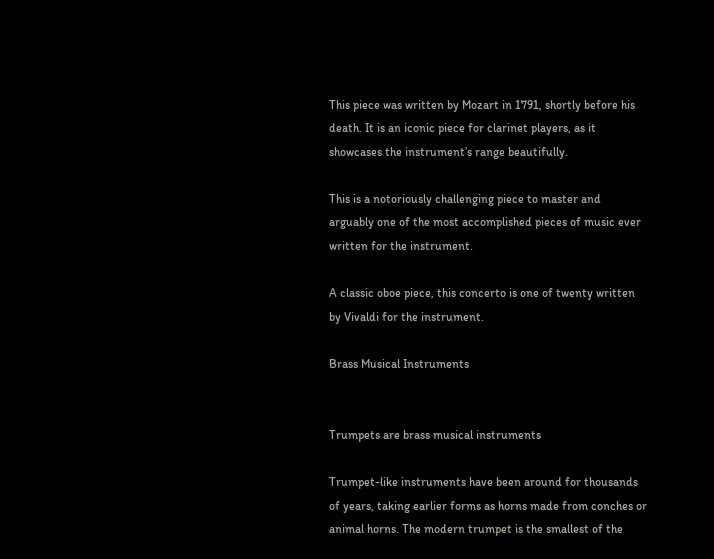This piece was written by Mozart in 1791, shortly before his death. It is an iconic piece for clarinet players, as it showcases the instrument’s range beautifully.

This is a notoriously challenging piece to master and arguably one of the most accomplished pieces of music ever written for the instrument.

A classic oboe piece, this concerto is one of twenty written by Vivaldi for the instrument.

Brass Musical Instruments


Trumpets are brass musical instruments

Trumpet-like instruments have been around for thousands of years, taking earlier forms as horns made from conches or animal horns. The modern trumpet is the smallest of the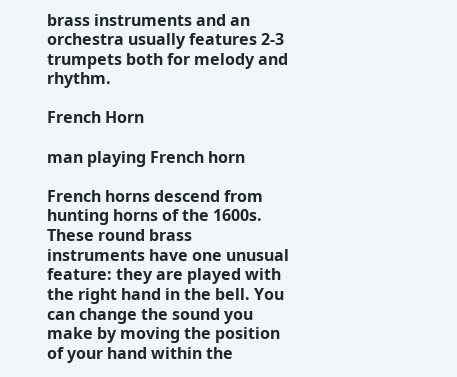brass instruments and an orchestra usually features 2-3 trumpets both for melody and rhythm.

French Horn

man playing French horn

French horns descend from hunting horns of the 1600s. These round brass instruments have one unusual feature: they are played with the right hand in the bell. You can change the sound you make by moving the position of your hand within the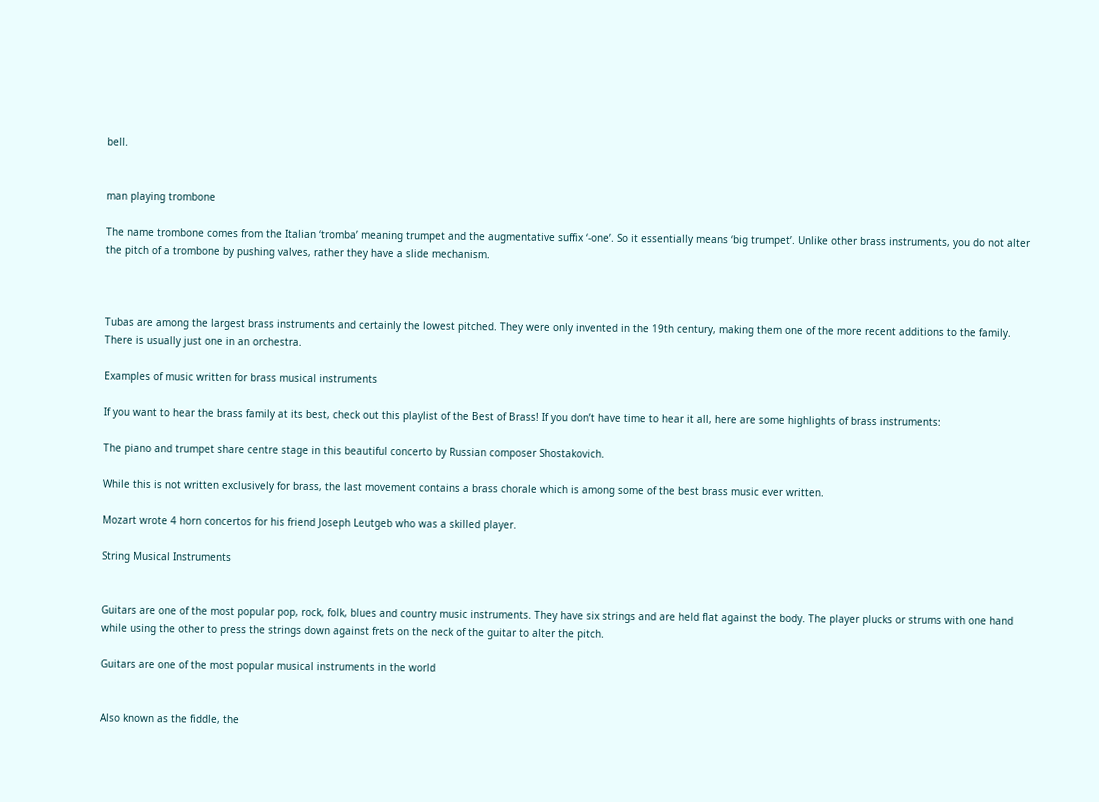bell.


man playing trombone

The name trombone comes from the Italian ‘tromba’ meaning trumpet and the augmentative suffix ‘-one’. So it essentially means ‘big trumpet’. Unlike other brass instruments, you do not alter the pitch of a trombone by pushing valves, rather they have a slide mechanism.



Tubas are among the largest brass instruments and certainly the lowest pitched. They were only invented in the 19th century, making them one of the more recent additions to the family. There is usually just one in an orchestra.

Examples of music written for brass musical instruments

If you want to hear the brass family at its best, check out this playlist of the Best of Brass! If you don’t have time to hear it all, here are some highlights of brass instruments:

The piano and trumpet share centre stage in this beautiful concerto by Russian composer Shostakovich.

While this is not written exclusively for brass, the last movement contains a brass chorale which is among some of the best brass music ever written.

Mozart wrote 4 horn concertos for his friend Joseph Leutgeb who was a skilled player.

String Musical Instruments


Guitars are one of the most popular pop, rock, folk, blues and country music instruments. They have six strings and are held flat against the body. The player plucks or strums with one hand while using the other to press the strings down against frets on the neck of the guitar to alter the pitch.

Guitars are one of the most popular musical instruments in the world


Also known as the fiddle, the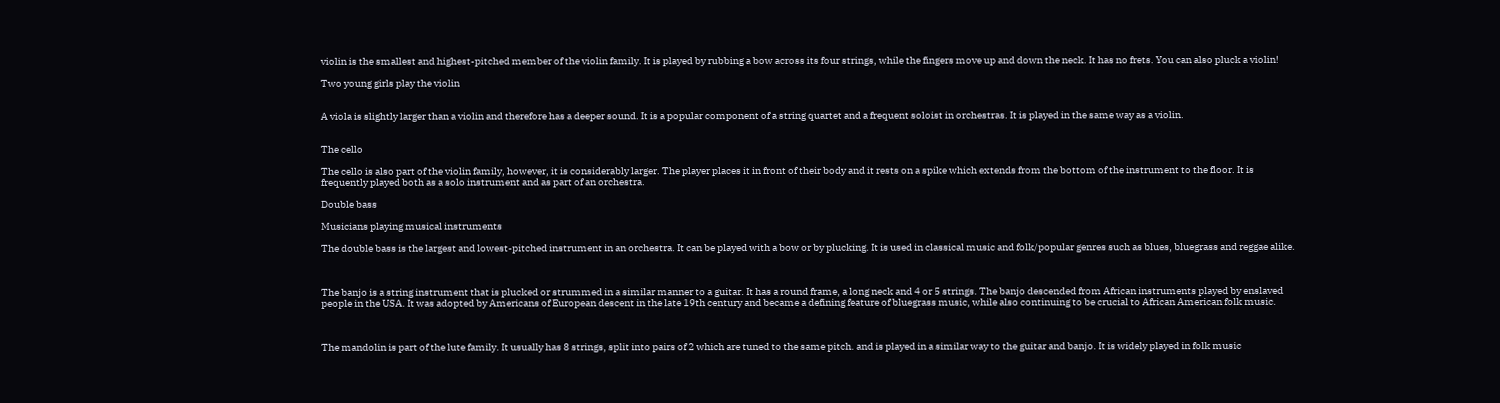violin is the smallest and highest-pitched member of the violin family. It is played by rubbing a bow across its four strings, while the fingers move up and down the neck. It has no frets. You can also pluck a violin!

Two young girls play the violin


A viola is slightly larger than a violin and therefore has a deeper sound. It is a popular component of a string quartet and a frequent soloist in orchestras. It is played in the same way as a violin.


The cello

The cello is also part of the violin family, however, it is considerably larger. The player places it in front of their body and it rests on a spike which extends from the bottom of the instrument to the floor. It is frequently played both as a solo instrument and as part of an orchestra.

Double bass

Musicians playing musical instruments

The double bass is the largest and lowest-pitched instrument in an orchestra. It can be played with a bow or by plucking. It is used in classical music and folk/popular genres such as blues, bluegrass and reggae alike.



The banjo is a string instrument that is plucked or strummed in a similar manner to a guitar. It has a round frame, a long neck and 4 or 5 strings. The banjo descended from African instruments played by enslaved people in the USA. It was adopted by Americans of European descent in the late 19th century and became a defining feature of bluegrass music, while also continuing to be crucial to African American folk music.



The mandolin is part of the lute family. It usually has 8 strings, split into pairs of 2 which are tuned to the same pitch. and is played in a similar way to the guitar and banjo. It is widely played in folk music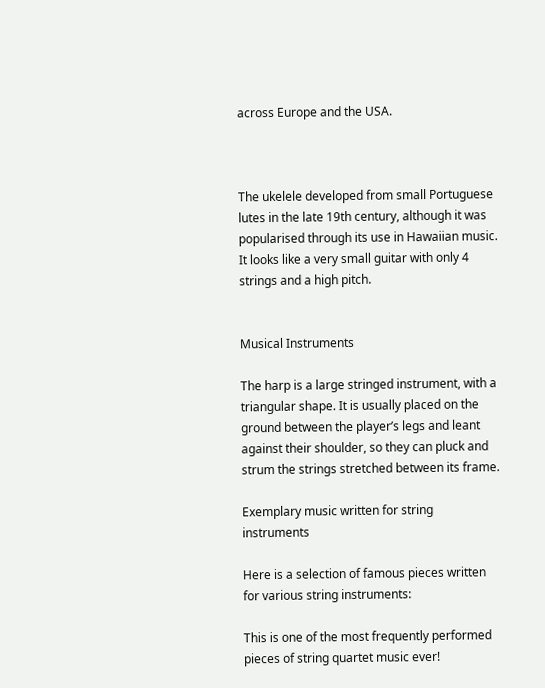across Europe and the USA.



The ukelele developed from small Portuguese lutes in the late 19th century, although it was popularised through its use in Hawaiian music. It looks like a very small guitar with only 4 strings and a high pitch.


Musical Instruments

The harp is a large stringed instrument, with a triangular shape. It is usually placed on the ground between the player’s legs and leant against their shoulder, so they can pluck and strum the strings stretched between its frame.

Exemplary music written for string instruments

Here is a selection of famous pieces written for various string instruments:

This is one of the most frequently performed pieces of string quartet music ever!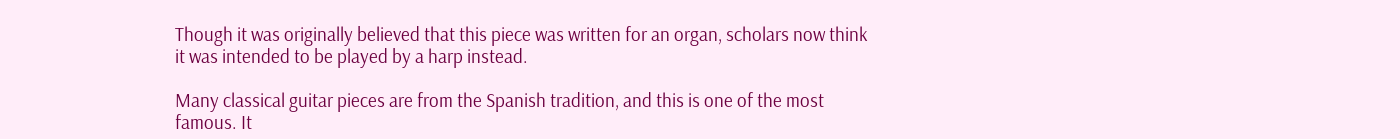Though it was originally believed that this piece was written for an organ, scholars now think it was intended to be played by a harp instead.

Many classical guitar pieces are from the Spanish tradition, and this is one of the most famous. It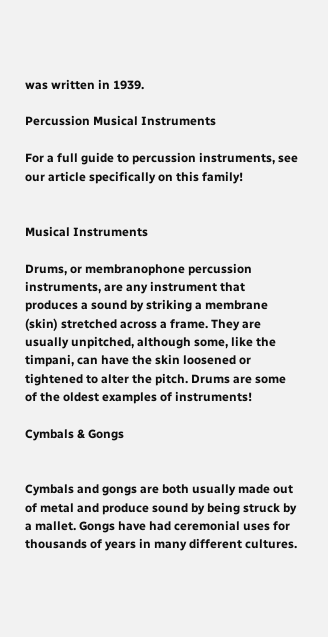was written in 1939.

Percussion Musical Instruments

For a full guide to percussion instruments, see our article specifically on this family!


Musical Instruments

Drums, or membranophone percussion instruments, are any instrument that produces a sound by striking a membrane (skin) stretched across a frame. They are usually unpitched, although some, like the timpani, can have the skin loosened or tightened to alter the pitch. Drums are some of the oldest examples of instruments!

Cymbals & Gongs


Cymbals and gongs are both usually made out of metal and produce sound by being struck by a mallet. Gongs have had ceremonial uses for thousands of years in many different cultures.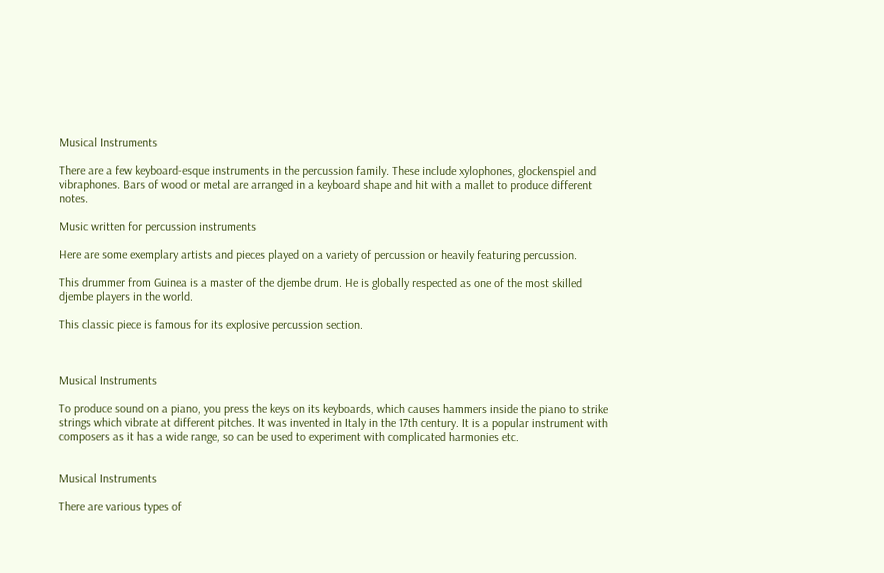Musical Instruments

There are a few keyboard-esque instruments in the percussion family. These include xylophones, glockenspiel and vibraphones. Bars of wood or metal are arranged in a keyboard shape and hit with a mallet to produce different notes.

Music written for percussion instruments

Here are some exemplary artists and pieces played on a variety of percussion or heavily featuring percussion.

This drummer from Guinea is a master of the djembe drum. He is globally respected as one of the most skilled djembe players in the world.

This classic piece is famous for its explosive percussion section.



Musical Instruments

To produce sound on a piano, you press the keys on its keyboards, which causes hammers inside the piano to strike strings which vibrate at different pitches. It was invented in Italy in the 17th century. It is a popular instrument with composers as it has a wide range, so can be used to experiment with complicated harmonies etc.


Musical Instruments

There are various types of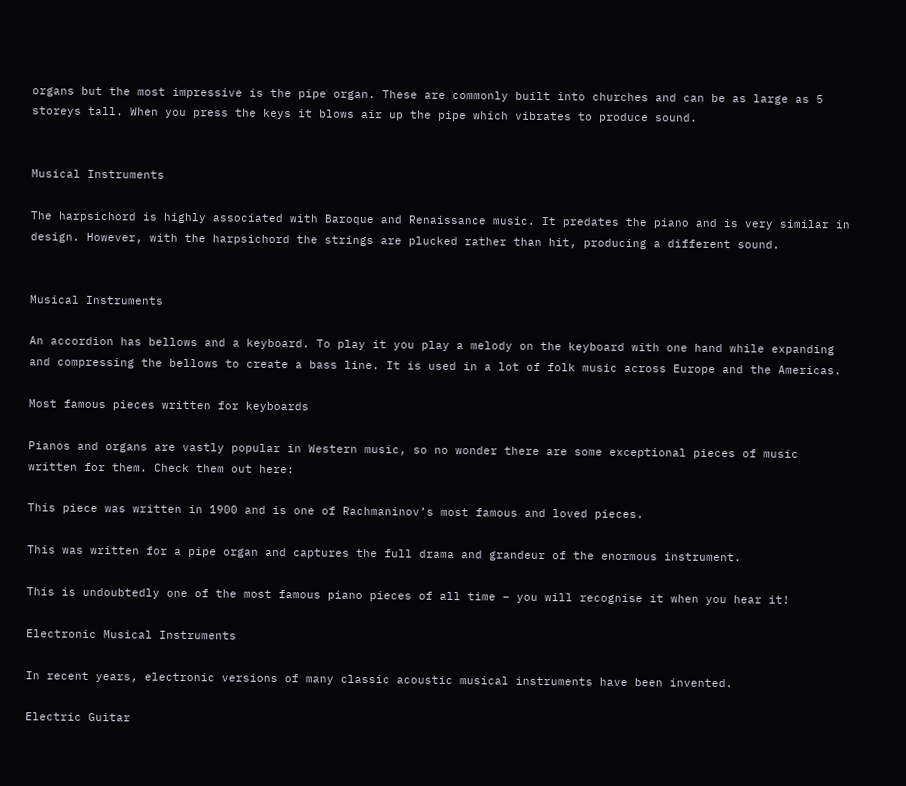organs but the most impressive is the pipe organ. These are commonly built into churches and can be as large as 5 storeys tall. When you press the keys it blows air up the pipe which vibrates to produce sound.


Musical Instruments

The harpsichord is highly associated with Baroque and Renaissance music. It predates the piano and is very similar in design. However, with the harpsichord the strings are plucked rather than hit, producing a different sound.


Musical Instruments

An accordion has bellows and a keyboard. To play it you play a melody on the keyboard with one hand while expanding and compressing the bellows to create a bass line. It is used in a lot of folk music across Europe and the Americas.

Most famous pieces written for keyboards

Pianos and organs are vastly popular in Western music, so no wonder there are some exceptional pieces of music written for them. Check them out here:

This piece was written in 1900 and is one of Rachmaninov’s most famous and loved pieces.

This was written for a pipe organ and captures the full drama and grandeur of the enormous instrument.

This is undoubtedly one of the most famous piano pieces of all time – you will recognise it when you hear it!

Electronic Musical Instruments

In recent years, electronic versions of many classic acoustic musical instruments have been invented.

Electric Guitar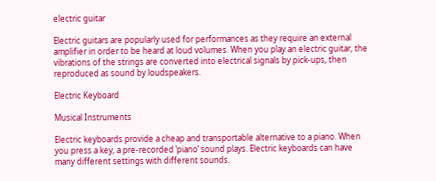electric guitar

Electric guitars are popularly used for performances as they require an external amplifier in order to be heard at loud volumes. When you play an electric guitar, the vibrations of the strings are converted into electrical signals by pick-ups, then reproduced as sound by loudspeakers.

Electric Keyboard

Musical Instruments

Electric keyboards provide a cheap and transportable alternative to a piano. When you press a key, a pre-recorded ‘piano’ sound plays. Electric keyboards can have many different settings with different sounds.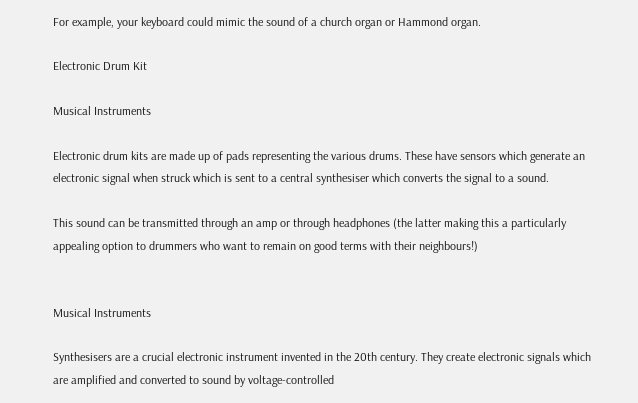For example, your keyboard could mimic the sound of a church organ or Hammond organ.

Electronic Drum Kit

Musical Instruments

Electronic drum kits are made up of pads representing the various drums. These have sensors which generate an electronic signal when struck which is sent to a central synthesiser which converts the signal to a sound.

This sound can be transmitted through an amp or through headphones (the latter making this a particularly appealing option to drummers who want to remain on good terms with their neighbours!)


Musical Instruments

Synthesisers are a crucial electronic instrument invented in the 20th century. They create electronic signals which are amplified and converted to sound by voltage-controlled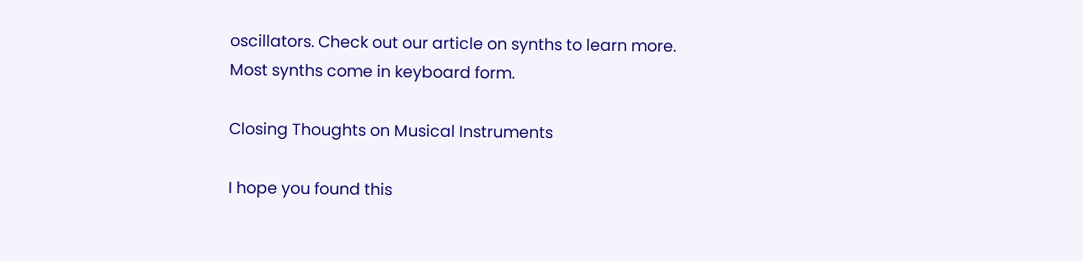oscillators. Check out our article on synths to learn more. Most synths come in keyboard form.

Closing Thoughts on Musical Instruments

I hope you found this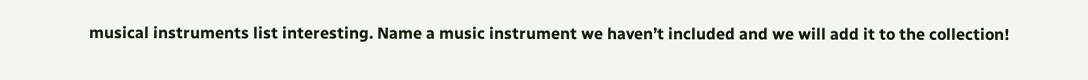musical instruments list interesting. Name a music instrument we haven’t included and we will add it to the collection!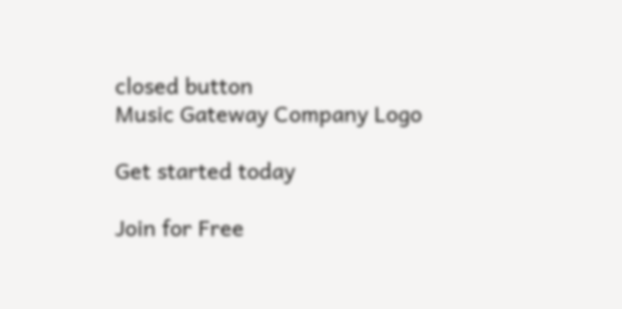closed button
Music Gateway Company Logo

Get started today

Join for Free